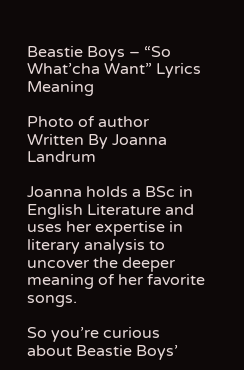Beastie Boys – “So What’cha Want” Lyrics Meaning

Photo of author
Written By Joanna Landrum

Joanna holds a BSc in English Literature and uses her expertise in literary analysis to uncover the deeper meaning of her favorite songs.

So you’re curious about Beastie Boys’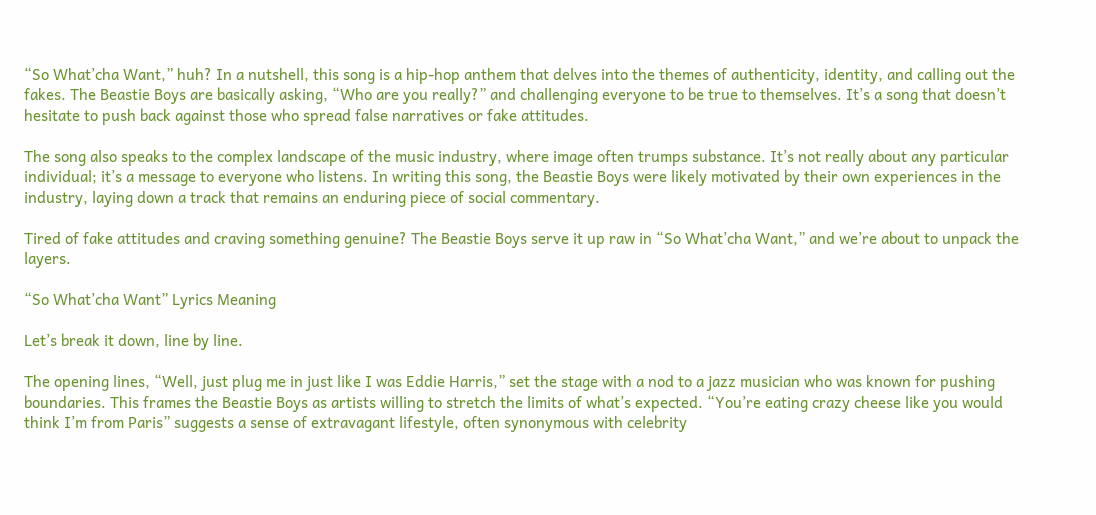“So What’cha Want,” huh? In a nutshell, this song is a hip-hop anthem that delves into the themes of authenticity, identity, and calling out the fakes. The Beastie Boys are basically asking, “Who are you really?” and challenging everyone to be true to themselves. It’s a song that doesn’t hesitate to push back against those who spread false narratives or fake attitudes.

The song also speaks to the complex landscape of the music industry, where image often trumps substance. It’s not really about any particular individual; it’s a message to everyone who listens. In writing this song, the Beastie Boys were likely motivated by their own experiences in the industry, laying down a track that remains an enduring piece of social commentary.

Tired of fake attitudes and craving something genuine? The Beastie Boys serve it up raw in “So What’cha Want,” and we’re about to unpack the layers.

“So What’cha Want” Lyrics Meaning

Let’s break it down, line by line.

The opening lines, “Well, just plug me in just like I was Eddie Harris,” set the stage with a nod to a jazz musician who was known for pushing boundaries. This frames the Beastie Boys as artists willing to stretch the limits of what’s expected. “You’re eating crazy cheese like you would think I’m from Paris” suggests a sense of extravagant lifestyle, often synonymous with celebrity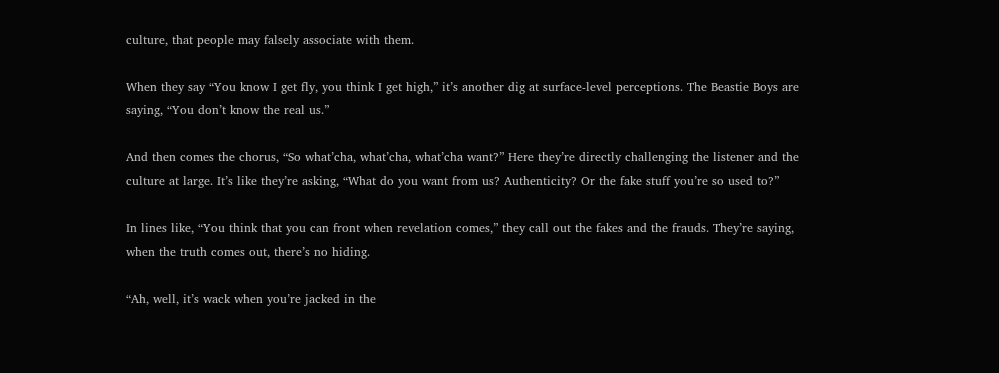culture, that people may falsely associate with them.

When they say “You know I get fly, you think I get high,” it’s another dig at surface-level perceptions. The Beastie Boys are saying, “You don’t know the real us.”

And then comes the chorus, “So what’cha, what’cha, what’cha want?” Here they’re directly challenging the listener and the culture at large. It’s like they’re asking, “What do you want from us? Authenticity? Or the fake stuff you’re so used to?”

In lines like, “You think that you can front when revelation comes,” they call out the fakes and the frauds. They’re saying, when the truth comes out, there’s no hiding.

“Ah, well, it’s wack when you’re jacked in the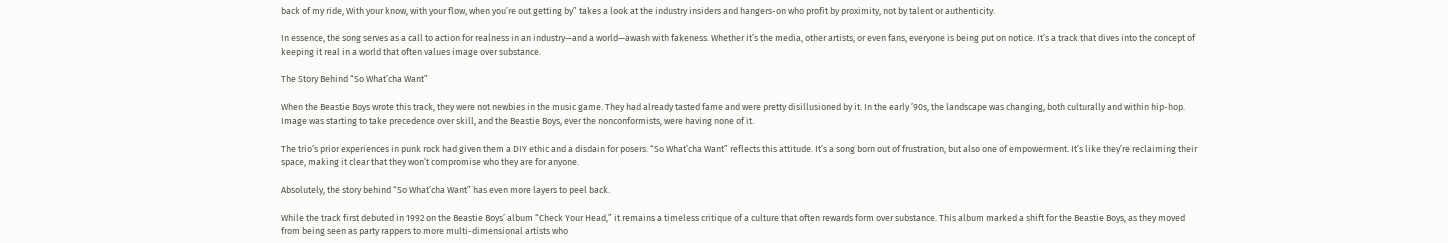back of my ride, With your know, with your flow, when you’re out getting by” takes a look at the industry insiders and hangers-on who profit by proximity, not by talent or authenticity.

In essence, the song serves as a call to action for realness in an industry—and a world—awash with fakeness. Whether it’s the media, other artists, or even fans, everyone is being put on notice. It’s a track that dives into the concept of keeping it real in a world that often values image over substance.

The Story Behind “So What’cha Want”

When the Beastie Boys wrote this track, they were not newbies in the music game. They had already tasted fame and were pretty disillusioned by it. In the early ’90s, the landscape was changing, both culturally and within hip-hop. Image was starting to take precedence over skill, and the Beastie Boys, ever the nonconformists, were having none of it.

The trio’s prior experiences in punk rock had given them a DIY ethic and a disdain for posers. “So What’cha Want” reflects this attitude. It’s a song born out of frustration, but also one of empowerment. It’s like they’re reclaiming their space, making it clear that they won’t compromise who they are for anyone.

Absolutely, the story behind “So What’cha Want” has even more layers to peel back.

While the track first debuted in 1992 on the Beastie Boys’ album “Check Your Head,” it remains a timeless critique of a culture that often rewards form over substance. This album marked a shift for the Beastie Boys, as they moved from being seen as party rappers to more multi-dimensional artists who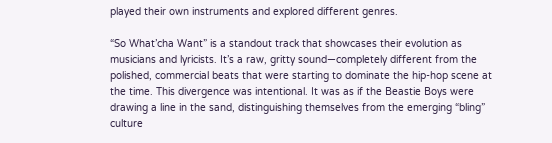played their own instruments and explored different genres.

“So What’cha Want” is a standout track that showcases their evolution as musicians and lyricists. It’s a raw, gritty sound—completely different from the polished, commercial beats that were starting to dominate the hip-hop scene at the time. This divergence was intentional. It was as if the Beastie Boys were drawing a line in the sand, distinguishing themselves from the emerging “bling” culture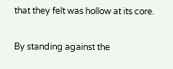that they felt was hollow at its core.

By standing against the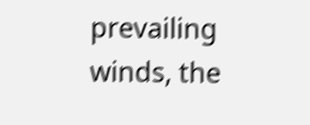prevailing winds, the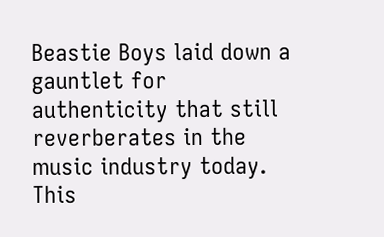Beastie Boys laid down a gauntlet for authenticity that still reverberates in the music industry today. This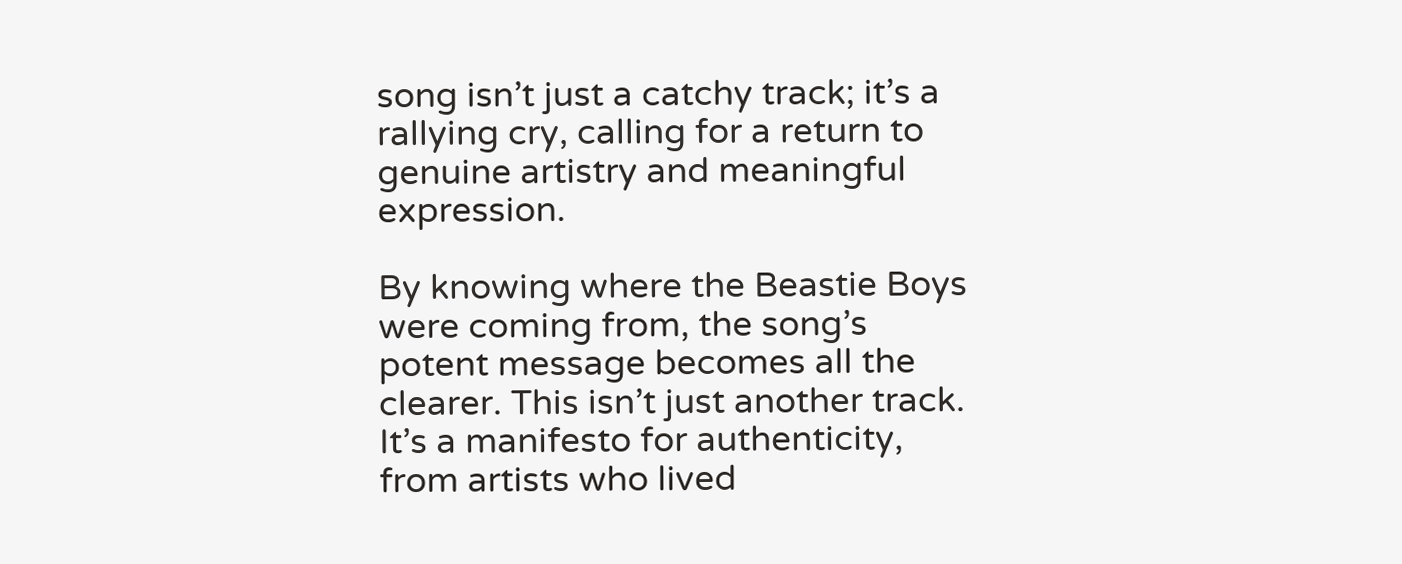song isn’t just a catchy track; it’s a rallying cry, calling for a return to genuine artistry and meaningful expression.

By knowing where the Beastie Boys were coming from, the song’s potent message becomes all the clearer. This isn’t just another track. It’s a manifesto for authenticity, from artists who lived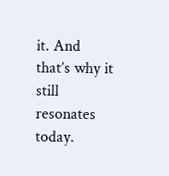it. And that’s why it still resonates today.